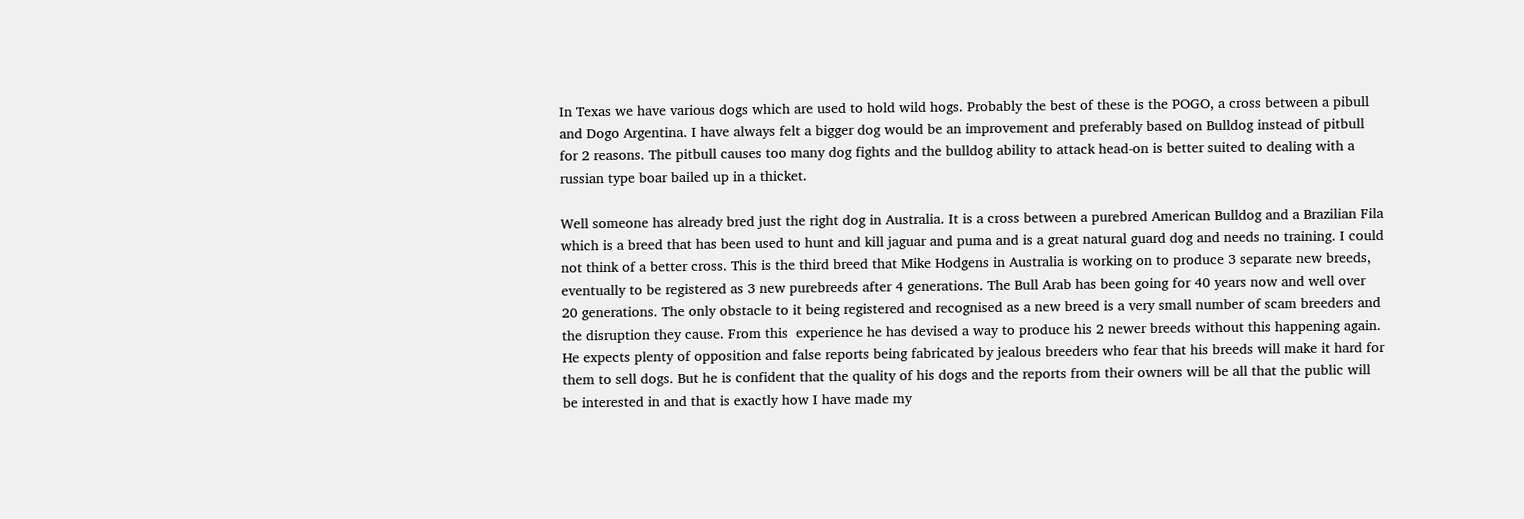In Texas we have various dogs which are used to hold wild hogs. Probably the best of these is the POGO, a cross between a pibull and Dogo Argentina. I have always felt a bigger dog would be an improvement and preferably based on Bulldog instead of pitbull for 2 reasons. The pitbull causes too many dog fights and the bulldog ability to attack head-on is better suited to dealing with a russian type boar bailed up in a thicket.

Well someone has already bred just the right dog in Australia. It is a cross between a purebred American Bulldog and a Brazilian Fila which is a breed that has been used to hunt and kill jaguar and puma and is a great natural guard dog and needs no training. I could not think of a better cross. This is the third breed that Mike Hodgens in Australia is working on to produce 3 separate new breeds, eventually to be registered as 3 new purebreeds after 4 generations. The Bull Arab has been going for 40 years now and well over 20 generations. The only obstacle to it being registered and recognised as a new breed is a very small number of scam breeders and the disruption they cause. From this  experience he has devised a way to produce his 2 newer breeds without this happening again. He expects plenty of opposition and false reports being fabricated by jealous breeders who fear that his breeds will make it hard for them to sell dogs. But he is confident that the quality of his dogs and the reports from their owners will be all that the public will be interested in and that is exactly how I have made my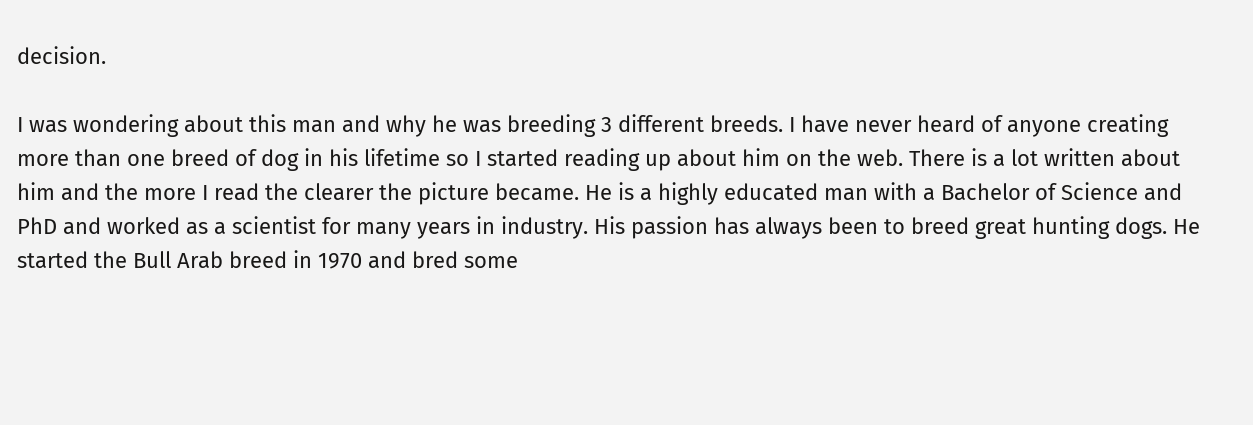decision.

I was wondering about this man and why he was breeding 3 different breeds. I have never heard of anyone creating more than one breed of dog in his lifetime so I started reading up about him on the web. There is a lot written about him and the more I read the clearer the picture became. He is a highly educated man with a Bachelor of Science and PhD and worked as a scientist for many years in industry. His passion has always been to breed great hunting dogs. He started the Bull Arab breed in 1970 and bred some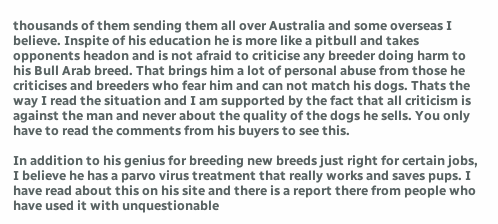thousands of them sending them all over Australia and some overseas I believe. Inspite of his education he is more like a pitbull and takes opponents headon and is not afraid to criticise any breeder doing harm to his Bull Arab breed. That brings him a lot of personal abuse from those he criticises and breeders who fear him and can not match his dogs. Thats the way I read the situation and I am supported by the fact that all criticism is against the man and never about the quality of the dogs he sells. You only have to read the comments from his buyers to see this.

In addition to his genius for breeding new breeds just right for certain jobs, I believe he has a parvo virus treatment that really works and saves pups. I have read about this on his site and there is a report there from people who have used it with unquestionable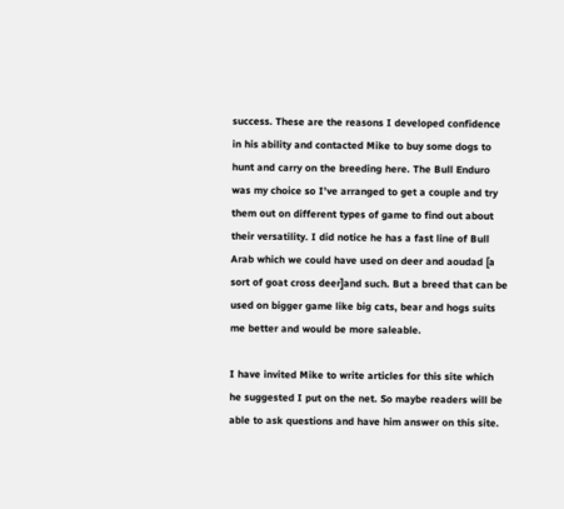success. These are the reasons I developed confidence in his ability and contacted Mike to buy some dogs to hunt and carry on the breeding here. The Bull Enduro was my choice so I’ve arranged to get a couple and try them out on different types of game to find out about their versatility. I did notice he has a fast line of Bull Arab which we could have used on deer and aoudad [a sort of goat cross deer]and such. But a breed that can be used on bigger game like big cats, bear and hogs suits me better and would be more saleable.

I have invited Mike to write articles for this site which he suggested I put on the net. So maybe readers will be able to ask questions and have him answer on this site.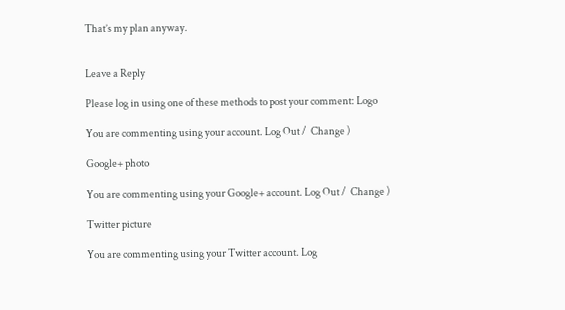That’s my plan anyway.


Leave a Reply

Please log in using one of these methods to post your comment: Logo

You are commenting using your account. Log Out /  Change )

Google+ photo

You are commenting using your Google+ account. Log Out /  Change )

Twitter picture

You are commenting using your Twitter account. Log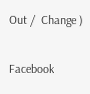Out /  Change )

Facebook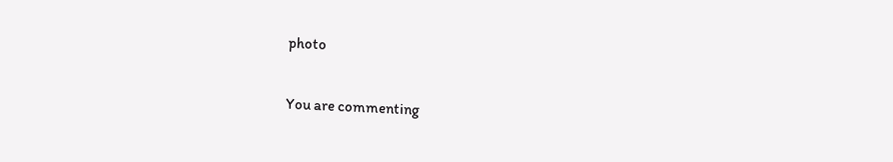photo

You are commenting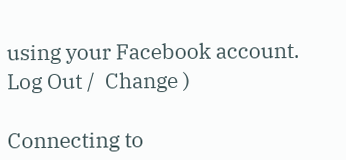using your Facebook account. Log Out /  Change )

Connecting to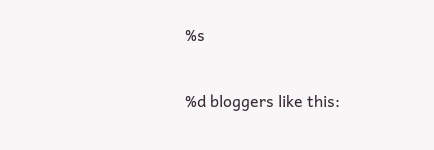%s

%d bloggers like this: